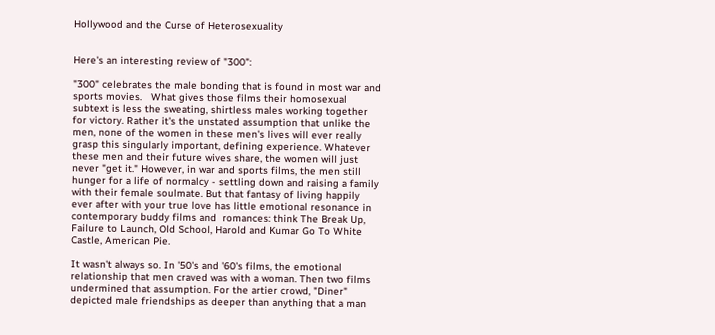Hollywood and the Curse of Heterosexuality


Here's an interesting review of "300":

"300" celebrates the male bonding that is found in most war and sports movies.   What gives those films their homosexual subtext is less the sweating, shirtless males working together for victory. Rather it's the unstated assumption that unlike the men, none of the women in these men's lives will ever really grasp this singularly important, defining experience. Whatever these men and their future wives share, the women will just never "get it." However, in war and sports films, the men still hunger for a life of normalcy - settling down and raising a family with their female soulmate. But that fantasy of living happily ever after with your true love has little emotional resonance in contemporary buddy films and  romances: think The Break Up, Failure to Launch, Old School, Harold and Kumar Go To White Castle, American Pie.

It wasn't always so. In '50's and '60's films, the emotional relationship that men craved was with a woman. Then two films undermined that assumption. For the artier crowd, "Diner" depicted male friendships as deeper than anything that a man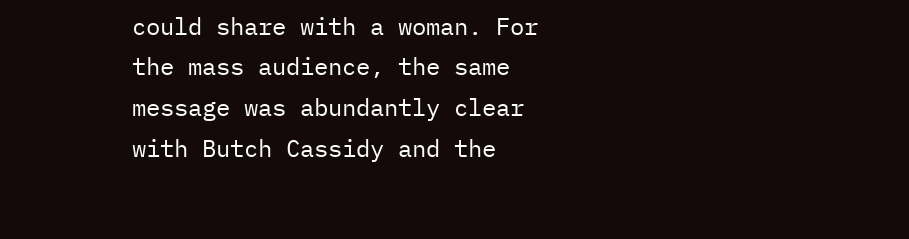could share with a woman. For the mass audience, the same message was abundantly clear with Butch Cassidy and the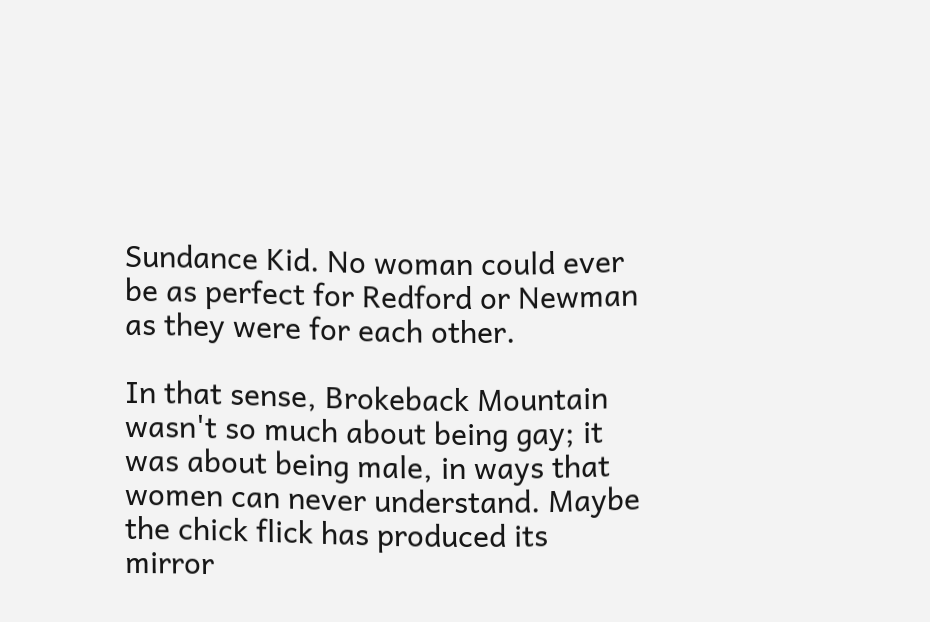Sundance Kid. No woman could ever be as perfect for Redford or Newman as they were for each other.

In that sense, Brokeback Mountain wasn't so much about being gay; it was about being male, in ways that women can never understand. Maybe the chick flick has produced its mirror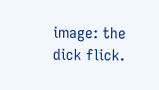image: the dick flick.